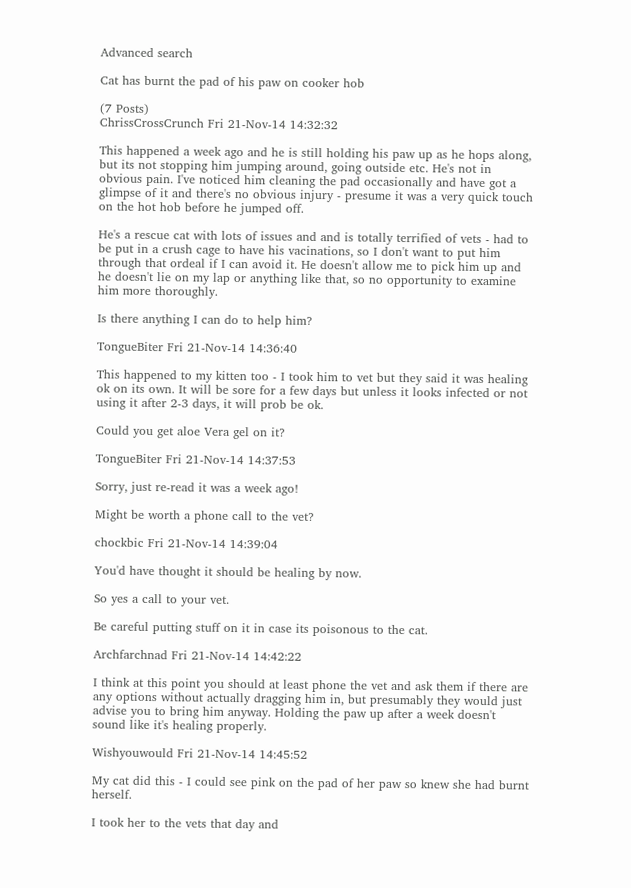Advanced search

Cat has burnt the pad of his paw on cooker hob

(7 Posts)
ChrissCrossCrunch Fri 21-Nov-14 14:32:32

This happened a week ago and he is still holding his paw up as he hops along, but its not stopping him jumping around, going outside etc. He's not in obvious pain. I've noticed him cleaning the pad occasionally and have got a glimpse of it and there's no obvious injury - presume it was a very quick touch on the hot hob before he jumped off.

He's a rescue cat with lots of issues and and is totally terrified of vets - had to be put in a crush cage to have his vacinations, so I don't want to put him through that ordeal if I can avoid it. He doesn't allow me to pick him up and he doesn't lie on my lap or anything like that, so no opportunity to examine him more thoroughly.

Is there anything I can do to help him?

TongueBiter Fri 21-Nov-14 14:36:40

This happened to my kitten too - I took him to vet but they said it was healing ok on its own. It will be sore for a few days but unless it looks infected or not using it after 2-3 days, it will prob be ok.

Could you get aloe Vera gel on it?

TongueBiter Fri 21-Nov-14 14:37:53

Sorry, just re-read it was a week ago!

Might be worth a phone call to the vet?

chockbic Fri 21-Nov-14 14:39:04

You'd have thought it should be healing by now.

So yes a call to your vet.

Be careful putting stuff on it in case its poisonous to the cat.

Archfarchnad Fri 21-Nov-14 14:42:22

I think at this point you should at least phone the vet and ask them if there are any options without actually dragging him in, but presumably they would just advise you to bring him anyway. Holding the paw up after a week doesn't sound like it's healing properly.

Wishyouwould Fri 21-Nov-14 14:45:52

My cat did this - I could see pink on the pad of her paw so knew she had burnt herself.

I took her to the vets that day and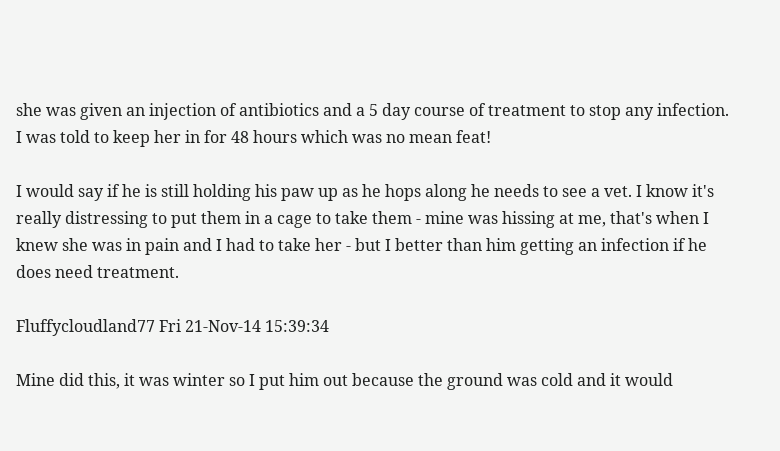she was given an injection of antibiotics and a 5 day course of treatment to stop any infection. I was told to keep her in for 48 hours which was no mean feat!

I would say if he is still holding his paw up as he hops along he needs to see a vet. I know it's really distressing to put them in a cage to take them - mine was hissing at me, that's when I knew she was in pain and I had to take her - but I better than him getting an infection if he does need treatment.

Fluffycloudland77 Fri 21-Nov-14 15:39:34

Mine did this, it was winter so I put him out because the ground was cold and it would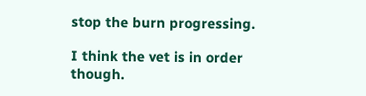stop the burn progressing.

I think the vet is in order though.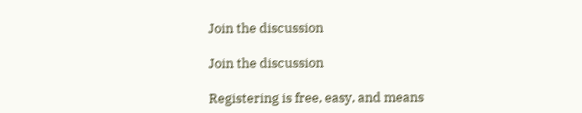Join the discussion

Join the discussion

Registering is free, easy, and means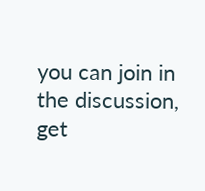you can join in the discussion, get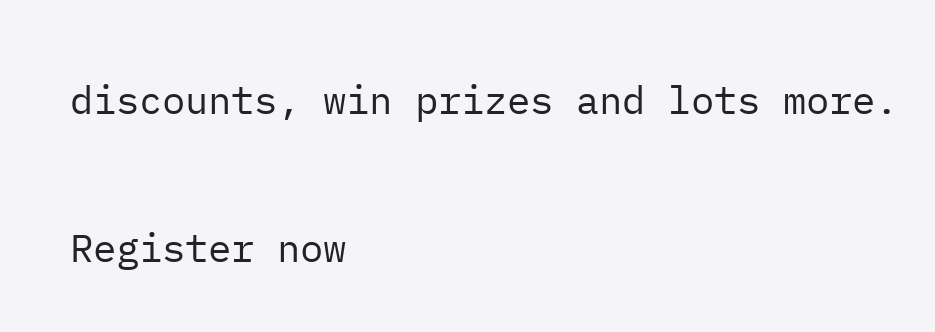discounts, win prizes and lots more.

Register now